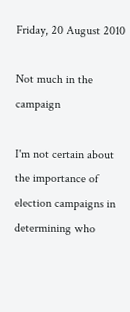Friday, 20 August 2010

Not much in the campaign

I'm not certain about the importance of election campaigns in determining who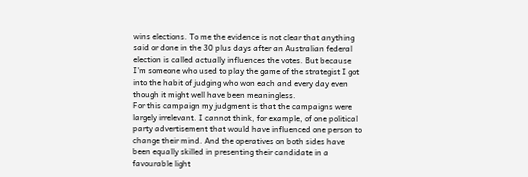wins elections. To me the evidence is not clear that anything said or done in the 30 plus days after an Australian federal election is called actually influences the votes. But because I'm someone who used to play the game of the strategist I got into the habit of judging who won each and every day even though it might well have been meaningless.
For this campaign my judgment is that the campaigns were largely irrelevant. I cannot think, for example, of one political party advertisement that would have influenced one person to change their mind. And the operatives on both sides have been equally skilled in presenting their candidate in a favourable light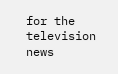for the television news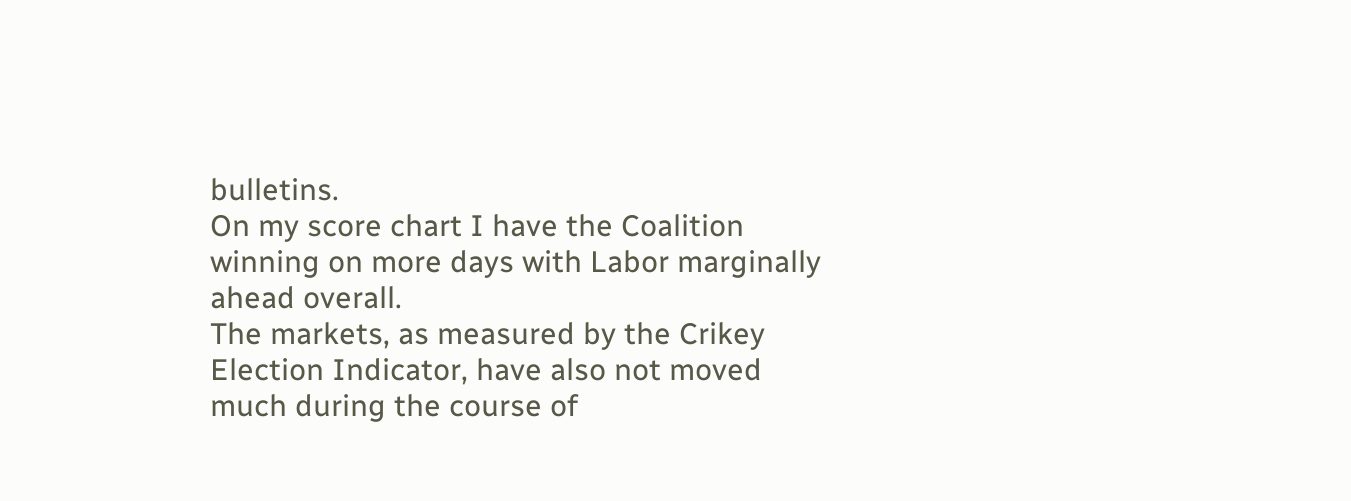bulletins.
On my score chart I have the Coalition winning on more days with Labor marginally ahead overall.
The markets, as measured by the Crikey Election Indicator, have also not moved much during the course of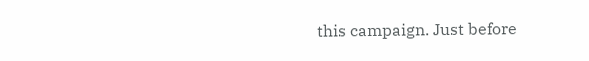this campaign. Just before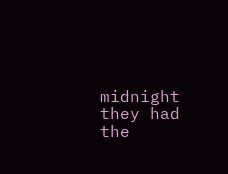midnight they had the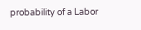probability of a Labor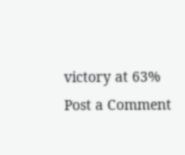victory at 63%
Post a Comment